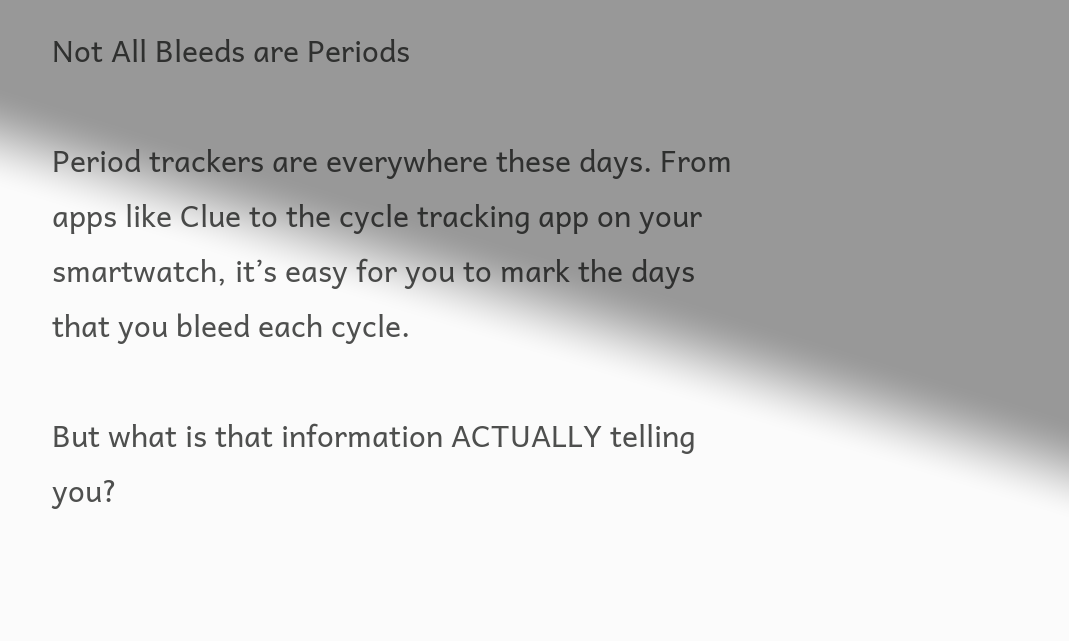Not All Bleeds are Periods

Period trackers are everywhere these days. From apps like Clue to the cycle tracking app on your smartwatch, it’s easy for you to mark the days that you bleed each cycle.

But what is that information ACTUALLY telling you?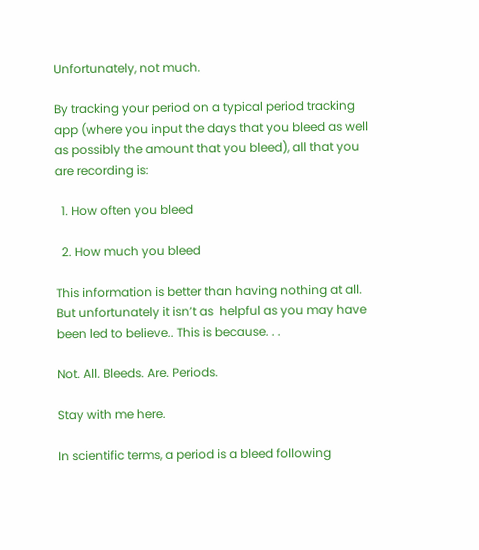Unfortunately, not much.

By tracking your period on a typical period tracking app (where you input the days that you bleed as well as possibly the amount that you bleed), all that you are recording is:

  1. How often you bleed

  2. How much you bleed

This information is better than having nothing at all. But unfortunately it isn’t as  helpful as you may have been led to believe.. This is because. . .

Not. All. Bleeds. Are. Periods.

Stay with me here.

In scientific terms, a period is a bleed following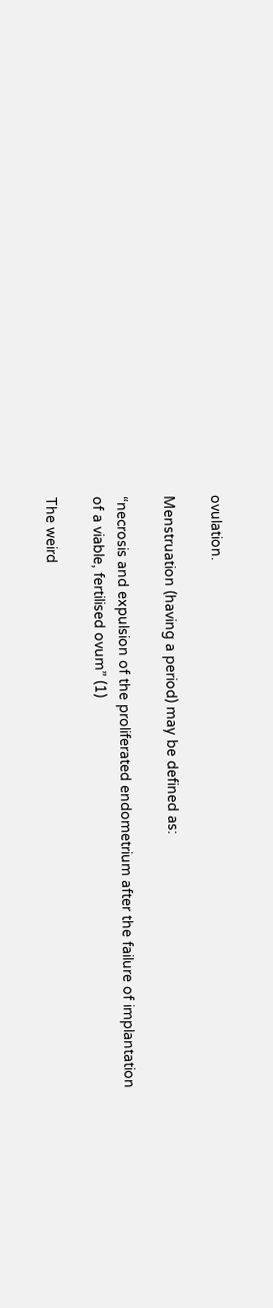ovulation.

Menstruation (having a period) may be defined as:

“necrosis and expulsion of the proliferated endometrium after the failure of implantation of a viable, fertilised ovum” (1)

The weird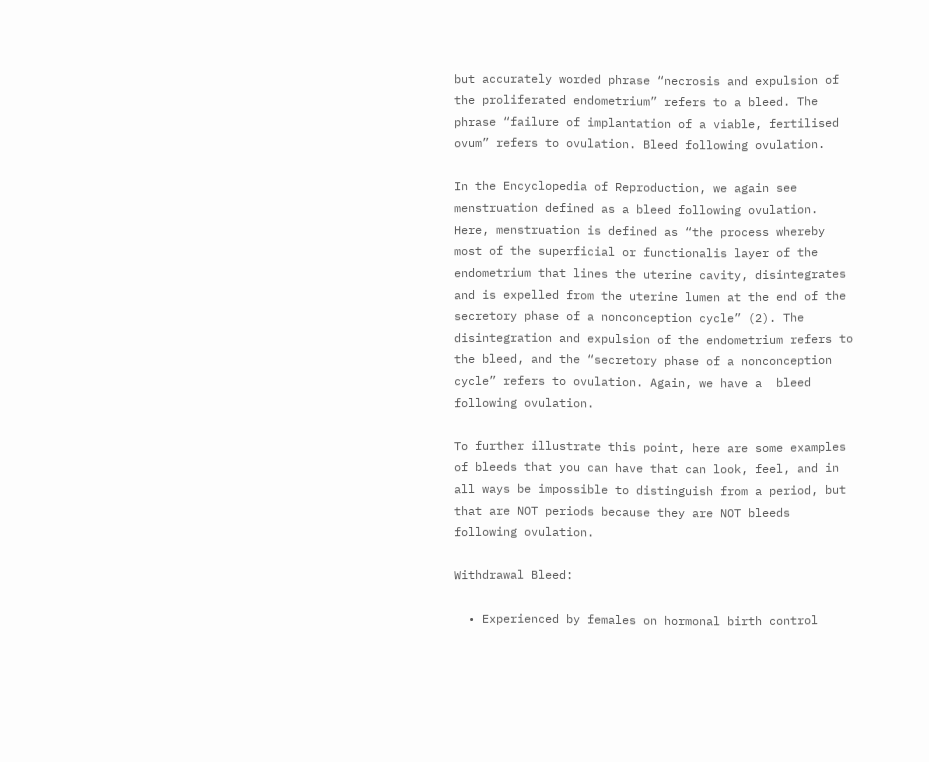but accurately worded phrase “necrosis and expulsion of the proliferated endometrium” refers to a bleed. The phrase “failure of implantation of a viable, fertilised ovum” refers to ovulation. Bleed following ovulation.

In the Encyclopedia of Reproduction, we again see menstruation defined as a bleed following ovulation. Here, menstruation is defined as “the process whereby most of the superficial or functionalis layer of the endometrium that lines the uterine cavity, disintegrates and is expelled from the uterine lumen at the end of the secretory phase of a nonconception cycle” (2). The disintegration and expulsion of the endometrium refers to the bleed, and the “secretory phase of a nonconception cycle” refers to ovulation. Again, we have a  bleed following ovulation.

To further illustrate this point, here are some examples of bleeds that you can have that can look, feel, and in all ways be impossible to distinguish from a period, but that are NOT periods because they are NOT bleeds following ovulation.

Withdrawal Bleed:

  • Experienced by females on hormonal birth control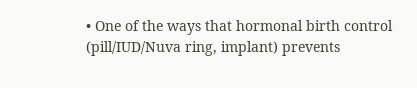• One of the ways that hormonal birth control (pill/IUD/Nuva ring, implant) prevents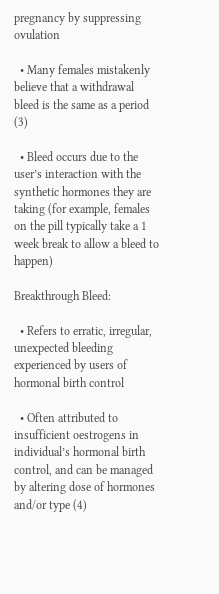pregnancy by suppressing ovulation

  • Many females mistakenly believe that a withdrawal bleed is the same as a period (3)

  • Bleed occurs due to the user’s interaction with the synthetic hormones they are taking (for example, females on the pill typically take a 1 week break to allow a bleed to happen)

Breakthrough Bleed:

  • Refers to erratic, irregular, unexpected bleeding experienced by users of hormonal birth control

  • Often attributed to insufficient oestrogens in individual’s hormonal birth control, and can be managed by altering dose of hormones and/or type (4)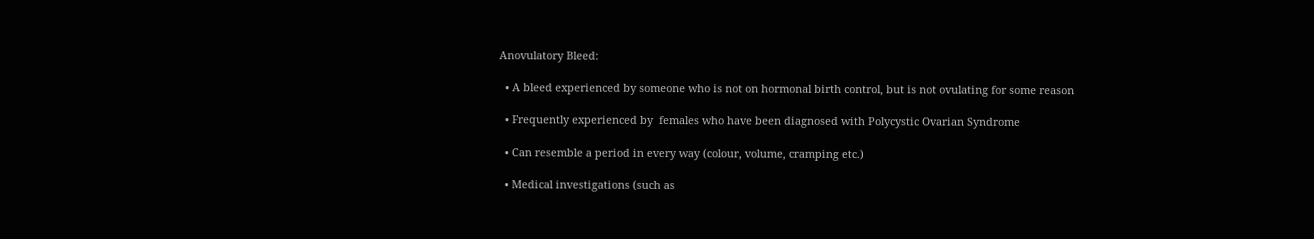Anovulatory Bleed:

  • A bleed experienced by someone who is not on hormonal birth control, but is not ovulating for some reason

  • Frequently experienced by  females who have been diagnosed with Polycystic Ovarian Syndrome

  • Can resemble a period in every way (colour, volume, cramping etc.)

  • Medical investigations (such as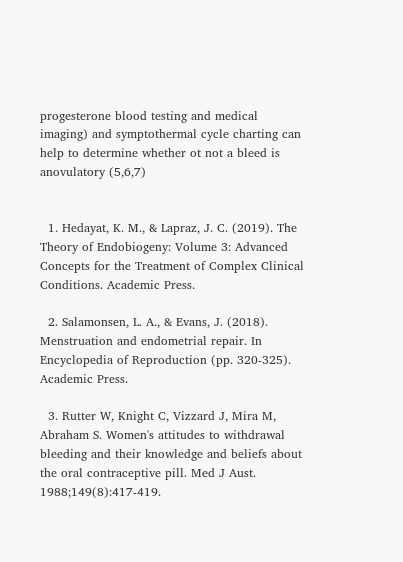progesterone blood testing and medical imaging) and symptothermal cycle charting can help to determine whether ot not a bleed is anovulatory (5,6,7)


  1. Hedayat, K. M., & Lapraz, J. C. (2019). The Theory of Endobiogeny: Volume 3: Advanced Concepts for the Treatment of Complex Clinical Conditions. Academic Press.

  2. Salamonsen, L. A., & Evans, J. (2018). Menstruation and endometrial repair. In Encyclopedia of Reproduction (pp. 320-325). Academic Press.

  3. Rutter W, Knight C, Vizzard J, Mira M, Abraham S. Women's attitudes to withdrawal bleeding and their knowledge and beliefs about the oral contraceptive pill. Med J Aust. 1988;149(8):417-419.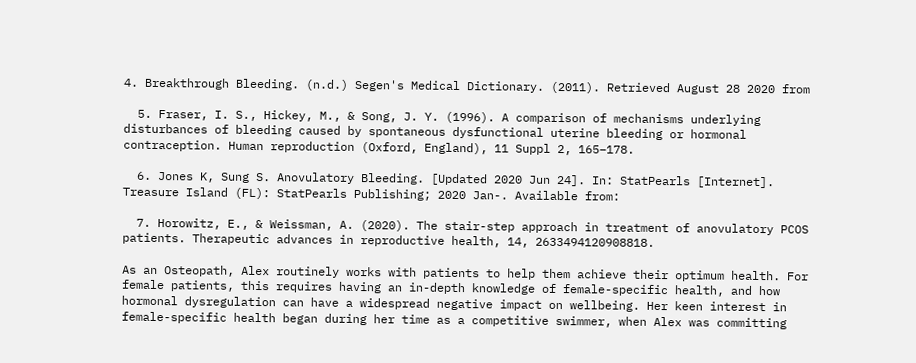4. Breakthrough Bleeding. (n.d.) Segen's Medical Dictionary. (2011). Retrieved August 28 2020 from

  5. Fraser, I. S., Hickey, M., & Song, J. Y. (1996). A comparison of mechanisms underlying disturbances of bleeding caused by spontaneous dysfunctional uterine bleeding or hormonal contraception. Human reproduction (Oxford, England), 11 Suppl 2, 165–178.

  6. Jones K, Sung S. Anovulatory Bleeding. [Updated 2020 Jun 24]. In: StatPearls [Internet]. Treasure Island (FL): StatPearls Publishing; 2020 Jan-. Available from:

  7. Horowitz, E., & Weissman, A. (2020). The stair-step approach in treatment of anovulatory PCOS patients. Therapeutic advances in reproductive health, 14, 2633494120908818.

As an Osteopath, Alex routinely works with patients to help them achieve their optimum health. For female patients, this requires having an in-depth knowledge of female-specific health, and how hormonal dysregulation can have a widespread negative impact on wellbeing. Her keen interest in female-specific health began during her time as a competitive swimmer, when Alex was committing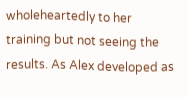wholeheartedly to her training but not seeing the results. As Alex developed as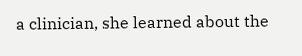a clinician, she learned about the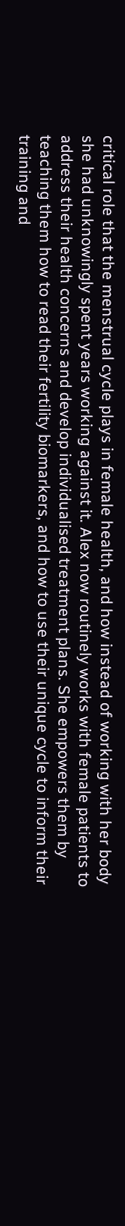critical role that the menstrual cycle plays in female health, and how instead of working with her body she had unknowingly spent years working against it. Alex now routinely works with female patients to address their health concerns and develop individualised treatment plans. She empowers them by teaching them how to read their fertility biomarkers, and how to use their unique cycle to inform their training and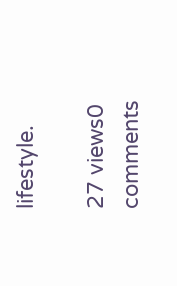lifestyle.

27 views0 comments